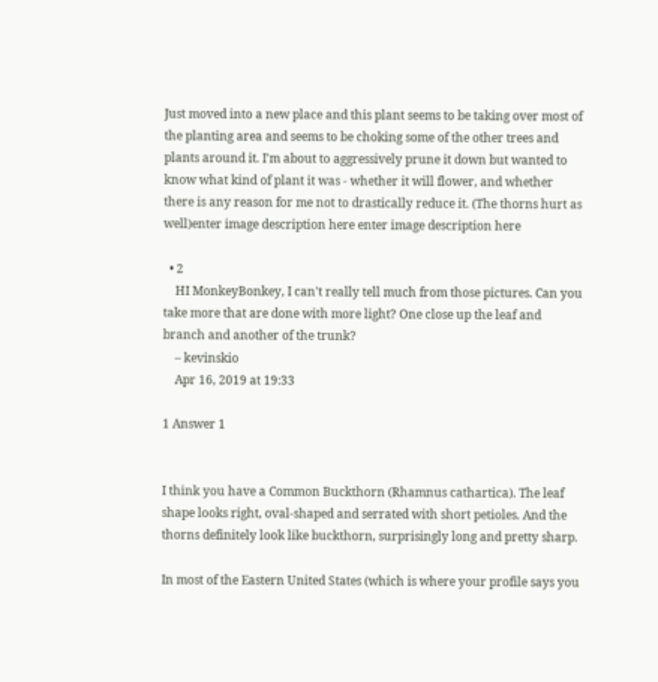Just moved into a new place and this plant seems to be taking over most of the planting area and seems to be choking some of the other trees and plants around it. I'm about to aggressively prune it down but wanted to know what kind of plant it was - whether it will flower, and whether there is any reason for me not to drastically reduce it. (The thorns hurt as well)enter image description here enter image description here

  • 2
    HI MonkeyBonkey, I can't really tell much from those pictures. Can you take more that are done with more light? One close up the leaf and branch and another of the trunk?
    – kevinskio
    Apr 16, 2019 at 19:33

1 Answer 1


I think you have a Common Buckthorn (Rhamnus cathartica). The leaf shape looks right, oval-shaped and serrated with short petioles. And the thorns definitely look like buckthorn, surprisingly long and pretty sharp.

In most of the Eastern United States (which is where your profile says you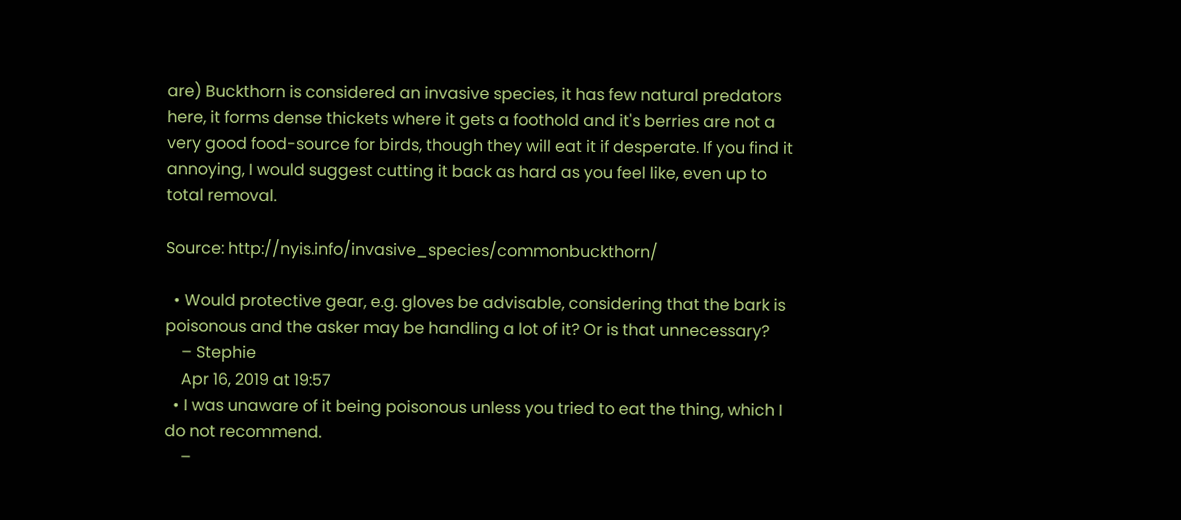are) Buckthorn is considered an invasive species, it has few natural predators here, it forms dense thickets where it gets a foothold and it's berries are not a very good food-source for birds, though they will eat it if desperate. If you find it annoying, I would suggest cutting it back as hard as you feel like, even up to total removal.

Source: http://nyis.info/invasive_species/commonbuckthorn/

  • Would protective gear, e.g. gloves be advisable, considering that the bark is poisonous and the asker may be handling a lot of it? Or is that unnecessary?
    – Stephie
    Apr 16, 2019 at 19:57
  • I was unaware of it being poisonous unless you tried to eat the thing, which I do not recommend.
    –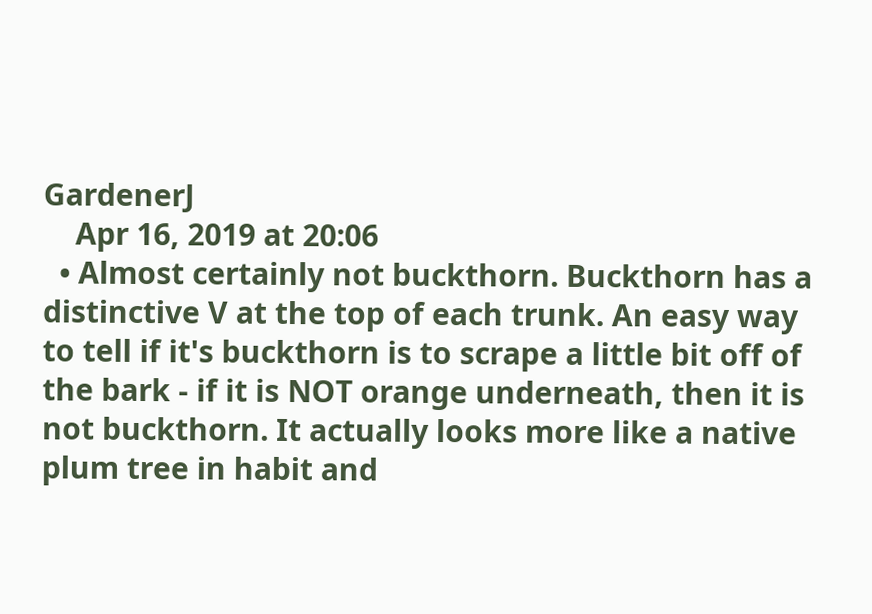GardenerJ
    Apr 16, 2019 at 20:06
  • Almost certainly not buckthorn. Buckthorn has a distinctive V at the top of each trunk. An easy way to tell if it's buckthorn is to scrape a little bit off of the bark - if it is NOT orange underneath, then it is not buckthorn. It actually looks more like a native plum tree in habit and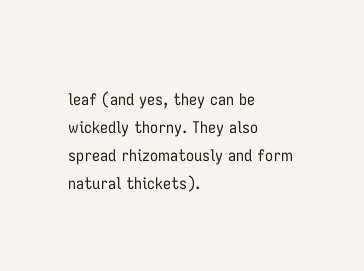leaf (and yes, they can be wickedly thorny. They also spread rhizomatously and form natural thickets).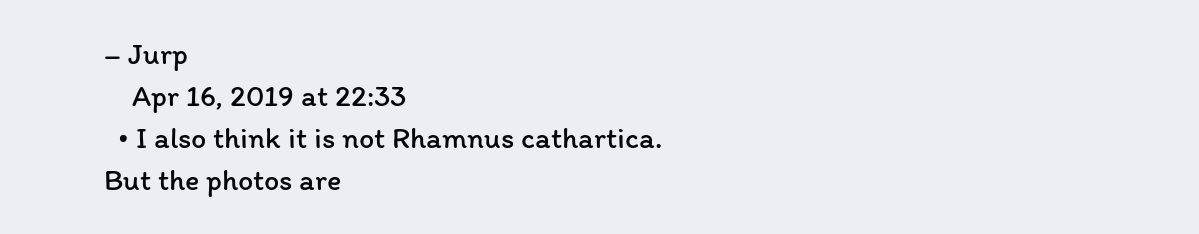– Jurp
    Apr 16, 2019 at 22:33
  • I also think it is not Rhamnus cathartica. But the photos are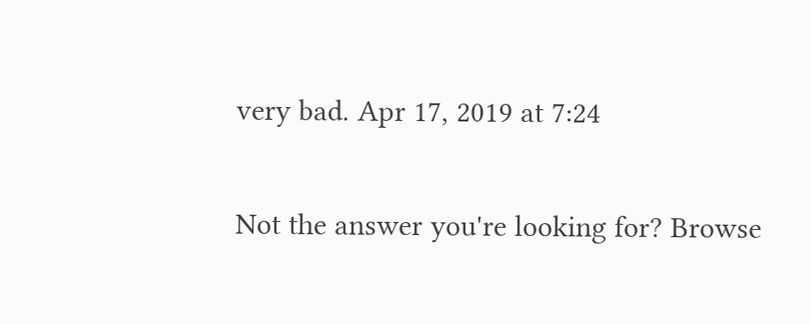very bad. Apr 17, 2019 at 7:24

Not the answer you're looking for? Browse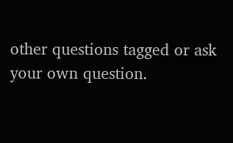other questions tagged or ask your own question.